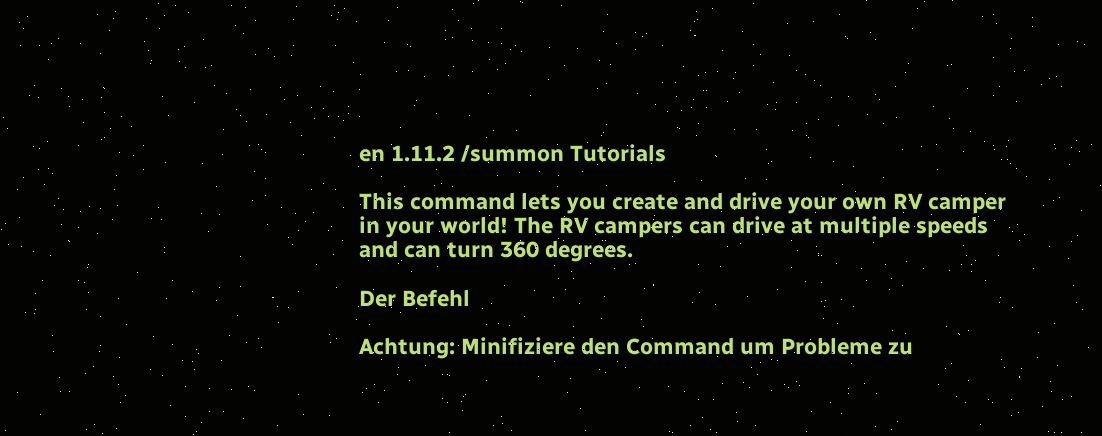en 1.11.2 /summon Tutorials

This command lets you create and drive your own RV camper in your world! The RV campers can drive at multiple speeds and can turn 360 degrees.

Der Befehl

Achtung: Minifiziere den Command um Probleme zu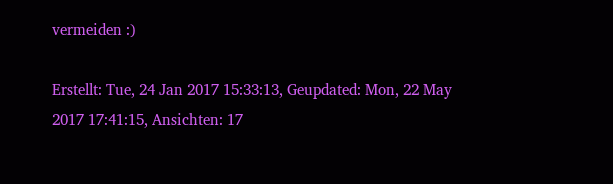vermeiden :)

Erstellt: Tue, 24 Jan 2017 15:33:13, Geupdated: Mon, 22 May 2017 17:41:15, Ansichten: 17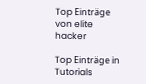Top Einträge von elite hacker

Top Einträge in Tutorials